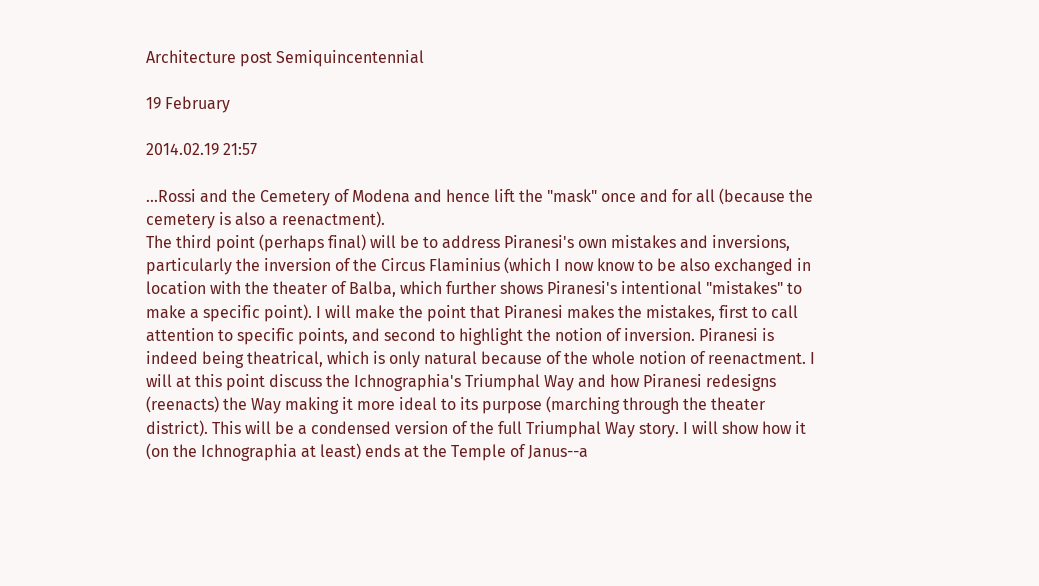Architecture post Semiquincentennial

19 February

2014.02.19 21:57

...Rossi and the Cemetery of Modena and hence lift the "mask" once and for all (because the cemetery is also a reenactment).
The third point (perhaps final) will be to address Piranesi's own mistakes and inversions, particularly the inversion of the Circus Flaminius (which I now know to be also exchanged in location with the theater of Balba, which further shows Piranesi's intentional "mistakes" to make a specific point). I will make the point that Piranesi makes the mistakes, first to call attention to specific points, and second to highlight the notion of inversion. Piranesi is indeed being theatrical, which is only natural because of the whole notion of reenactment. I will at this point discuss the Ichnographia's Triumphal Way and how Piranesi redesigns (reenacts) the Way making it more ideal to its purpose (marching through the theater district). This will be a condensed version of the full Triumphal Way story. I will show how it (on the Ichnographia at least) ends at the Temple of Janus--a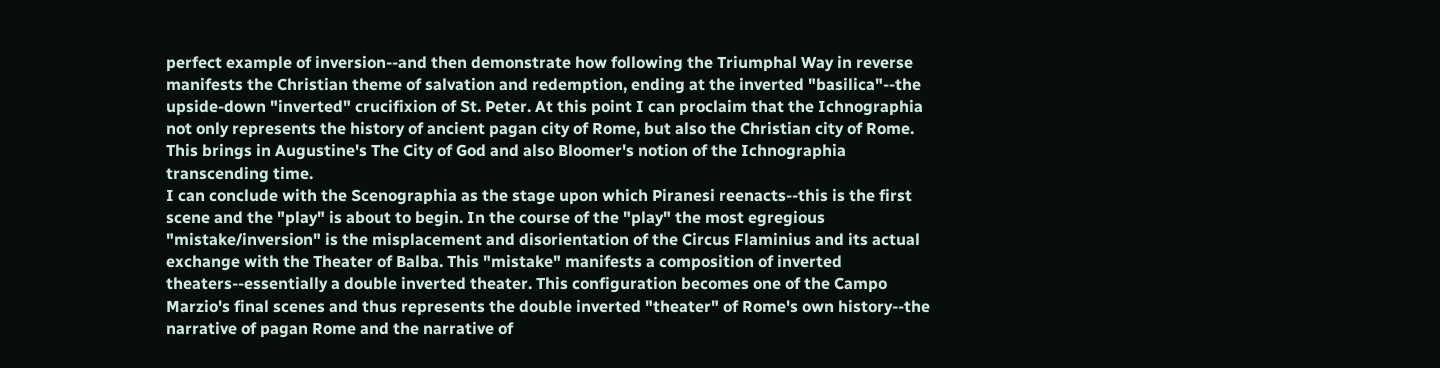perfect example of inversion--and then demonstrate how following the Triumphal Way in reverse manifests the Christian theme of salvation and redemption, ending at the inverted "basilica"--the upside-down "inverted" crucifixion of St. Peter. At this point I can proclaim that the Ichnographia not only represents the history of ancient pagan city of Rome, but also the Christian city of Rome. This brings in Augustine's The City of God and also Bloomer's notion of the Ichnographia transcending time.
I can conclude with the Scenographia as the stage upon which Piranesi reenacts--this is the first scene and the "play" is about to begin. In the course of the "play" the most egregious "mistake/inversion" is the misplacement and disorientation of the Circus Flaminius and its actual exchange with the Theater of Balba. This "mistake" manifests a composition of inverted theaters--essentially a double inverted theater. This configuration becomes one of the Campo Marzio's final scenes and thus represents the double inverted "theater" of Rome's own history--the narrative of pagan Rome and the narrative of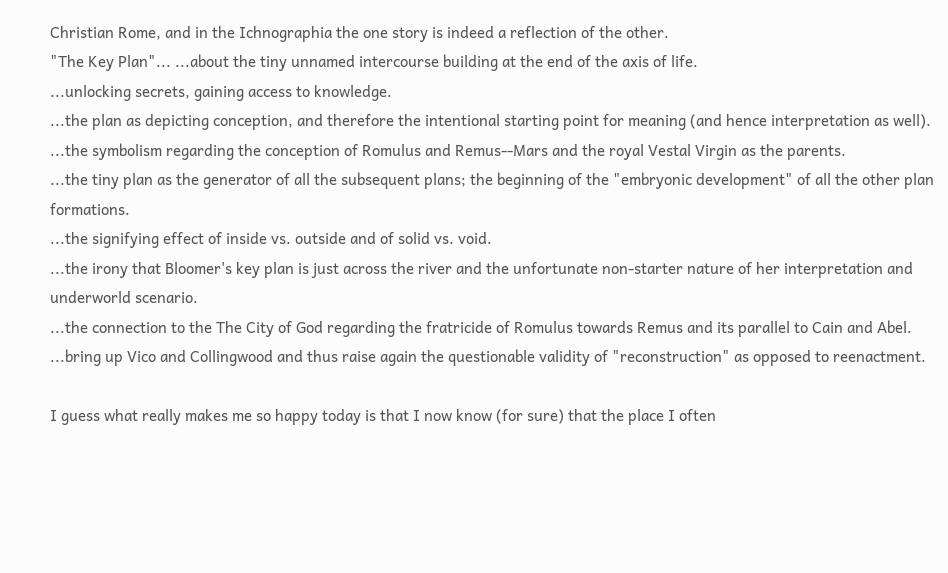Christian Rome, and in the Ichnographia the one story is indeed a reflection of the other.
"The Key Plan"... ...about the tiny unnamed intercourse building at the end of the axis of life.
...unlocking secrets, gaining access to knowledge.
...the plan as depicting conception, and therefore the intentional starting point for meaning (and hence interpretation as well).
...the symbolism regarding the conception of Romulus and Remus--Mars and the royal Vestal Virgin as the parents.
...the tiny plan as the generator of all the subsequent plans; the beginning of the "embryonic development" of all the other plan formations.
...the signifying effect of inside vs. outside and of solid vs. void.
...the irony that Bloomer's key plan is just across the river and the unfortunate non-starter nature of her interpretation and underworld scenario.
...the connection to the The City of God regarding the fratricide of Romulus towards Remus and its parallel to Cain and Abel.
...bring up Vico and Collingwood and thus raise again the questionable validity of "reconstruction" as opposed to reenactment.

I guess what really makes me so happy today is that I now know (for sure) that the place I often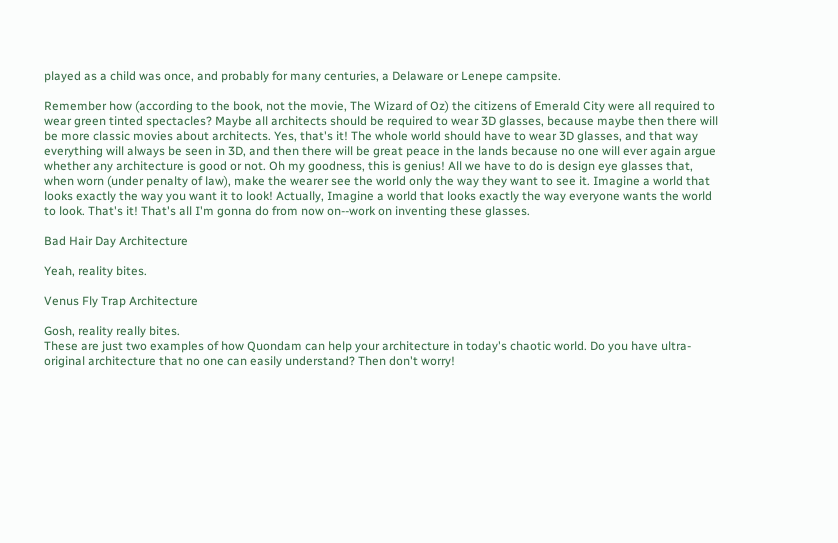played as a child was once, and probably for many centuries, a Delaware or Lenepe campsite.

Remember how (according to the book, not the movie, The Wizard of Oz) the citizens of Emerald City were all required to wear green tinted spectacles? Maybe all architects should be required to wear 3D glasses, because maybe then there will be more classic movies about architects. Yes, that's it! The whole world should have to wear 3D glasses, and that way everything will always be seen in 3D, and then there will be great peace in the lands because no one will ever again argue whether any architecture is good or not. Oh my goodness, this is genius! All we have to do is design eye glasses that, when worn (under penalty of law), make the wearer see the world only the way they want to see it. Imagine a world that looks exactly the way you want it to look! Actually, Imagine a world that looks exactly the way everyone wants the world to look. That's it! That's all I'm gonna do from now on--work on inventing these glasses.

Bad Hair Day Architecture

Yeah, reality bites.

Venus Fly Trap Architecture

Gosh, reality really bites.
These are just two examples of how Quondam can help your architecture in today's chaotic world. Do you have ultra-original architecture that no one can easily understand? Then don't worry!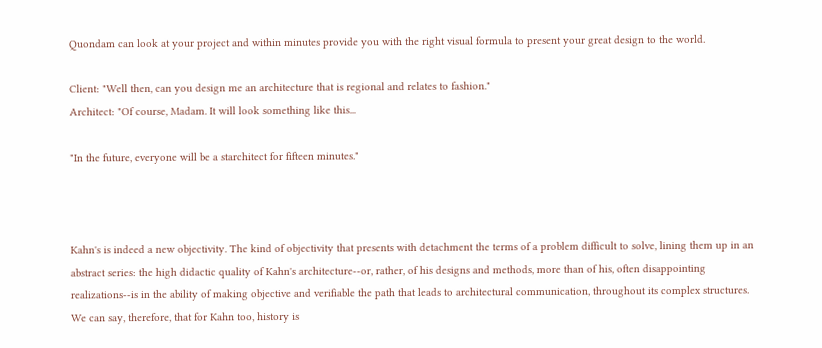Quondam can look at your project and within minutes provide you with the right visual formula to present your great design to the world.

Client: "Well then, can you design me an architecture that is regional and relates to fashion."
Architect: "Of course, Madam. It will look something like this...

"In the future, everyone will be a starchitect for fifteen minutes."



Kahn's is indeed a new objectivity. The kind of objectivity that presents with detachment the terms of a problem difficult to solve, lining them up in an abstract series: the high didactic quality of Kahn's architecture--or, rather, of his designs and methods, more than of his, often disappointing realizations--is in the ability of making objective and verifiable the path that leads to architectural communication, throughout its complex structures. We can say, therefore, that for Kahn too, history is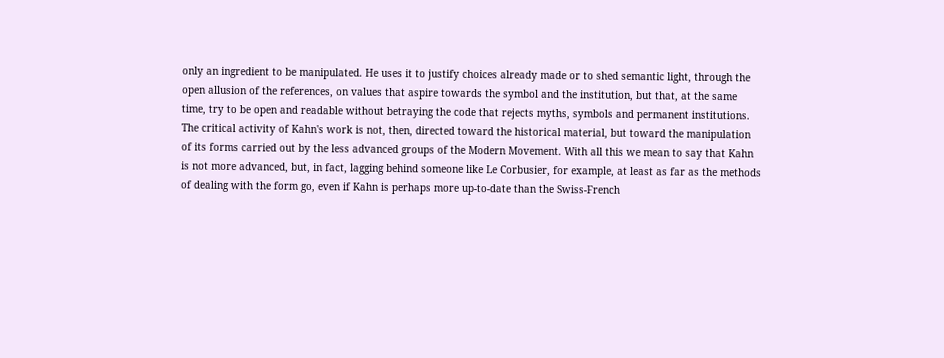only an ingredient to be manipulated. He uses it to justify choices already made or to shed semantic light, through the open allusion of the references, on values that aspire towards the symbol and the institution, but that, at the same time, try to be open and readable without betraying the code that rejects myths, symbols and permanent institutions.
The critical activity of Kahn's work is not, then, directed toward the historical material, but toward the manipulation of its forms carried out by the less advanced groups of the Modern Movement. With all this we mean to say that Kahn is not more advanced, but, in fact, lagging behind someone like Le Corbusier, for example, at least as far as the methods of dealing with the form go, even if Kahn is perhaps more up-to-date than the Swiss-French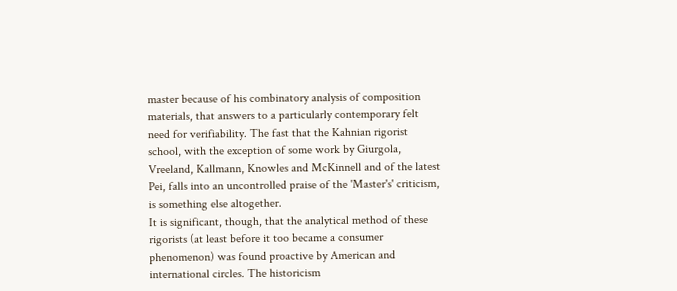master because of his combinatory analysis of composition materials, that answers to a particularly contemporary felt need for verifiability. The fast that the Kahnian rigorist school, with the exception of some work by Giurgola, Vreeland, Kallmann, Knowles and McKinnell and of the latest Pei, falls into an uncontrolled praise of the 'Master's' criticism, is something else altogether.
It is significant, though, that the analytical method of these rigorists (at least before it too became a consumer phenomenon) was found proactive by American and international circles. The historicism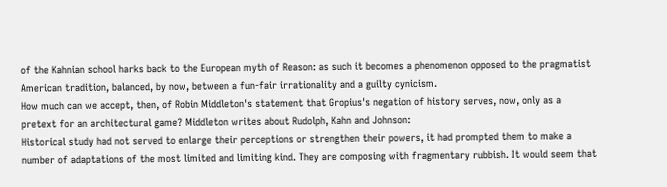of the Kahnian school harks back to the European myth of Reason: as such it becomes a phenomenon opposed to the pragmatist American tradition, balanced, by now, between a fun-fair irrationality and a guilty cynicism.
How much can we accept, then, of Robin Middleton's statement that Gropius's negation of history serves, now, only as a pretext for an architectural game? Middleton writes about Rudolph, Kahn and Johnson:
Historical study had not served to enlarge their perceptions or strengthen their powers, it had prompted them to make a number of adaptations of the most limited and limiting kind. They are composing with fragmentary rubbish. It would seem that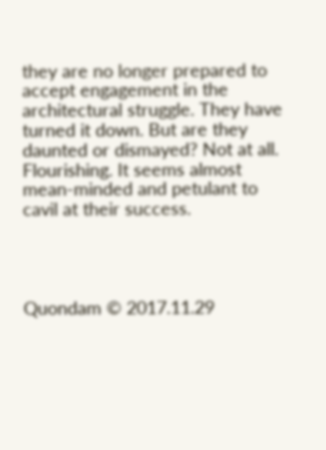they are no longer prepared to accept engagement in the architectural struggle. They have turned it down. But are they daunted or dismayed? Not at all. Flourishing. It seems almost mean-minded and petulant to cavil at their success.




Quondam © 2017.11.29